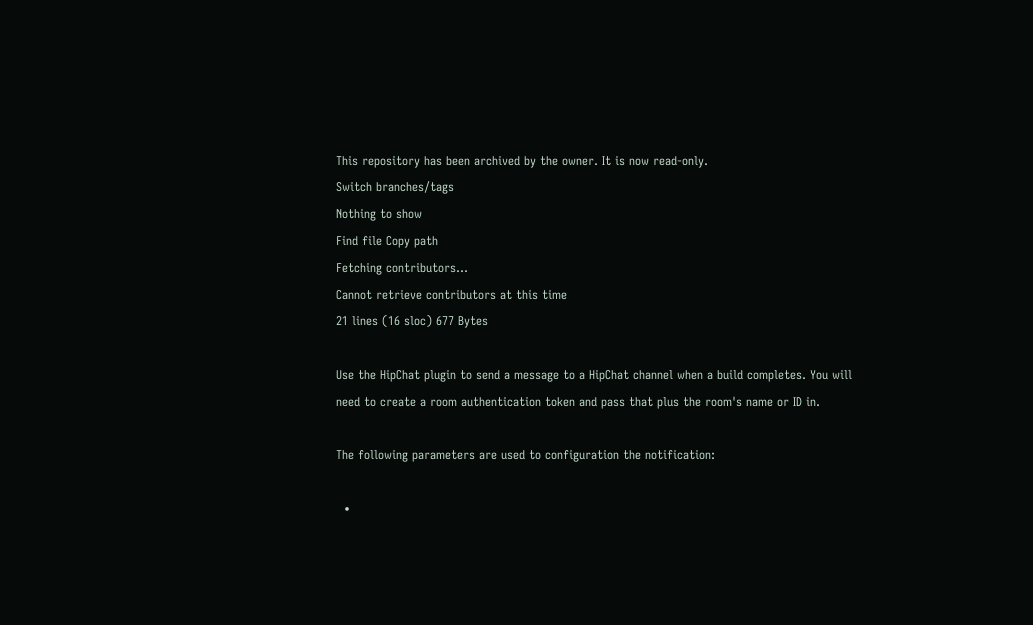This repository has been archived by the owner. It is now read-only.
Switch branches/tags
Nothing to show
Find file Copy path
Fetching contributors…
Cannot retrieve contributors at this time
21 lines (16 sloc) 677 Bytes

Use the HipChat plugin to send a message to a HipChat channel when a build completes. You will need to create a room authentication token and pass that plus the room's name or ID in.

The following parameters are used to configuration the notification:

  •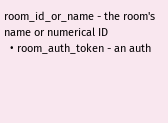room_id_or_name - the room's name or numerical ID
  • room_auth_token - an auth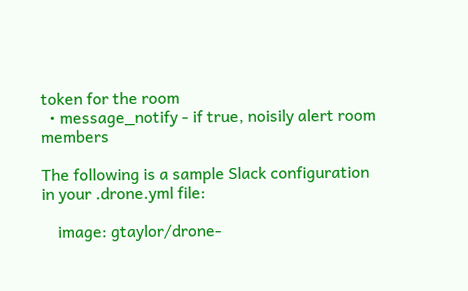token for the room
  • message_notify - if true, noisily alert room members

The following is a sample Slack configuration in your .drone.yml file:

    image: gtaylor/drone-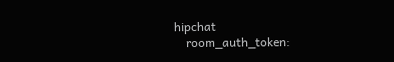hipchat
    room_auth_token: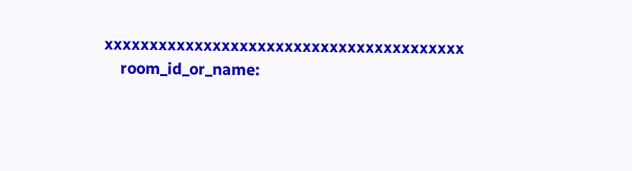xxxxxxxxxxxxxxxxxxxxxxxxxxxxxxxxxxxxxxxx
    room_id_or_name: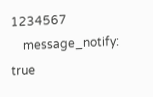1234567
    message_notify: true